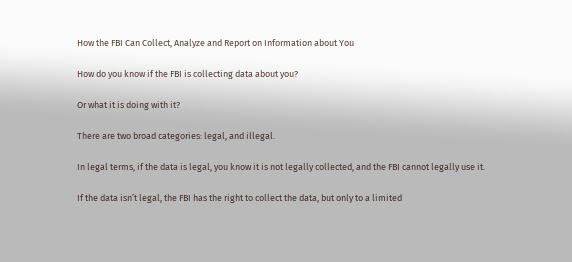How the FBI Can Collect, Analyze and Report on Information about You

How do you know if the FBI is collecting data about you?

Or what it is doing with it?

There are two broad categories: legal, and illegal.

In legal terms, if the data is legal, you know it is not legally collected, and the FBI cannot legally use it.

If the data isn’t legal, the FBI has the right to collect the data, but only to a limited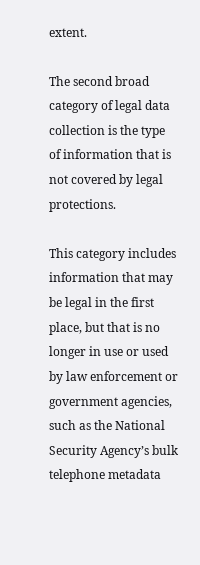extent.

The second broad category of legal data collection is the type of information that is not covered by legal protections.

This category includes information that may be legal in the first place, but that is no longer in use or used by law enforcement or government agencies, such as the National Security Agency’s bulk telephone metadata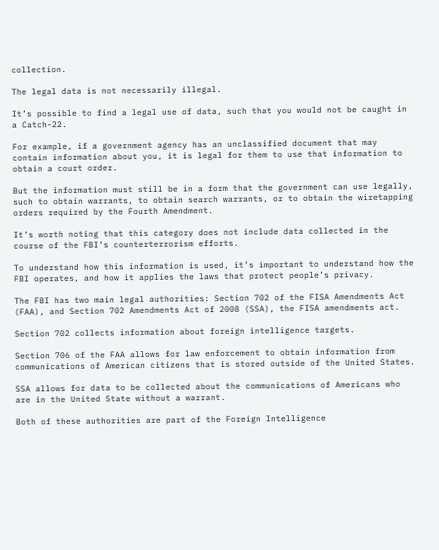collection.

The legal data is not necessarily illegal.

It’s possible to find a legal use of data, such that you would not be caught in a Catch-22.

For example, if a government agency has an unclassified document that may contain information about you, it is legal for them to use that information to obtain a court order.

But the information must still be in a form that the government can use legally, such to obtain warrants, to obtain search warrants, or to obtain the wiretapping orders required by the Fourth Amendment.

It’s worth noting that this category does not include data collected in the course of the FBI’s counterterrorism efforts.

To understand how this information is used, it’s important to understand how the FBI operates, and how it applies the laws that protect people’s privacy.

The FBI has two main legal authorities: Section 702 of the FISA Amendments Act (FAA), and Section 702 Amendments Act of 2008 (SSA), the FISA amendments act.

Section 702 collects information about foreign intelligence targets.

Section 706 of the FAA allows for law enforcement to obtain information from communications of American citizens that is stored outside of the United States.

SSA allows for data to be collected about the communications of Americans who are in the United State without a warrant.

Both of these authorities are part of the Foreign Intelligence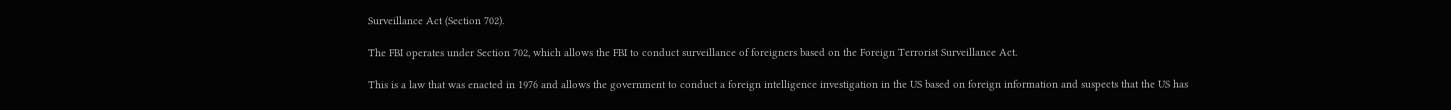Surveillance Act (Section 702).

The FBI operates under Section 702, which allows the FBI to conduct surveillance of foreigners based on the Foreign Terrorist Surveillance Act.

This is a law that was enacted in 1976 and allows the government to conduct a foreign intelligence investigation in the US based on foreign information and suspects that the US has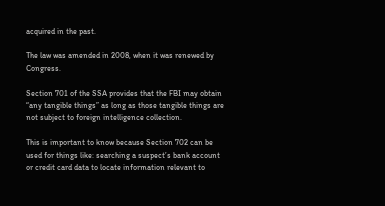acquired in the past.

The law was amended in 2008, when it was renewed by Congress.

Section 701 of the SSA provides that the FBI may obtain “any tangible things” as long as those tangible things are not subject to foreign intelligence collection.

This is important to know because Section 702 can be used for things like: searching a suspect’s bank account or credit card data to locate information relevant to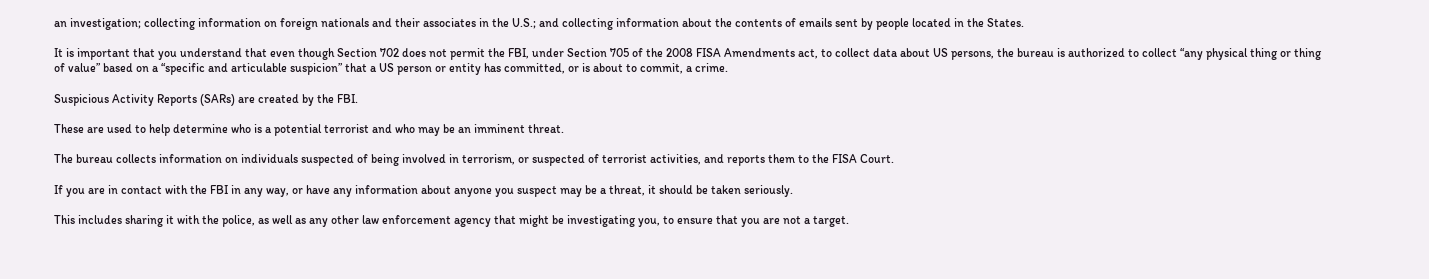an investigation; collecting information on foreign nationals and their associates in the U.S.; and collecting information about the contents of emails sent by people located in the States.

It is important that you understand that even though Section 702 does not permit the FBI, under Section 705 of the 2008 FISA Amendments act, to collect data about US persons, the bureau is authorized to collect “any physical thing or thing of value” based on a “specific and articulable suspicion” that a US person or entity has committed, or is about to commit, a crime.

Suspicious Activity Reports (SARs) are created by the FBI.

These are used to help determine who is a potential terrorist and who may be an imminent threat.

The bureau collects information on individuals suspected of being involved in terrorism, or suspected of terrorist activities, and reports them to the FISA Court.

If you are in contact with the FBI in any way, or have any information about anyone you suspect may be a threat, it should be taken seriously.

This includes sharing it with the police, as well as any other law enforcement agency that might be investigating you, to ensure that you are not a target.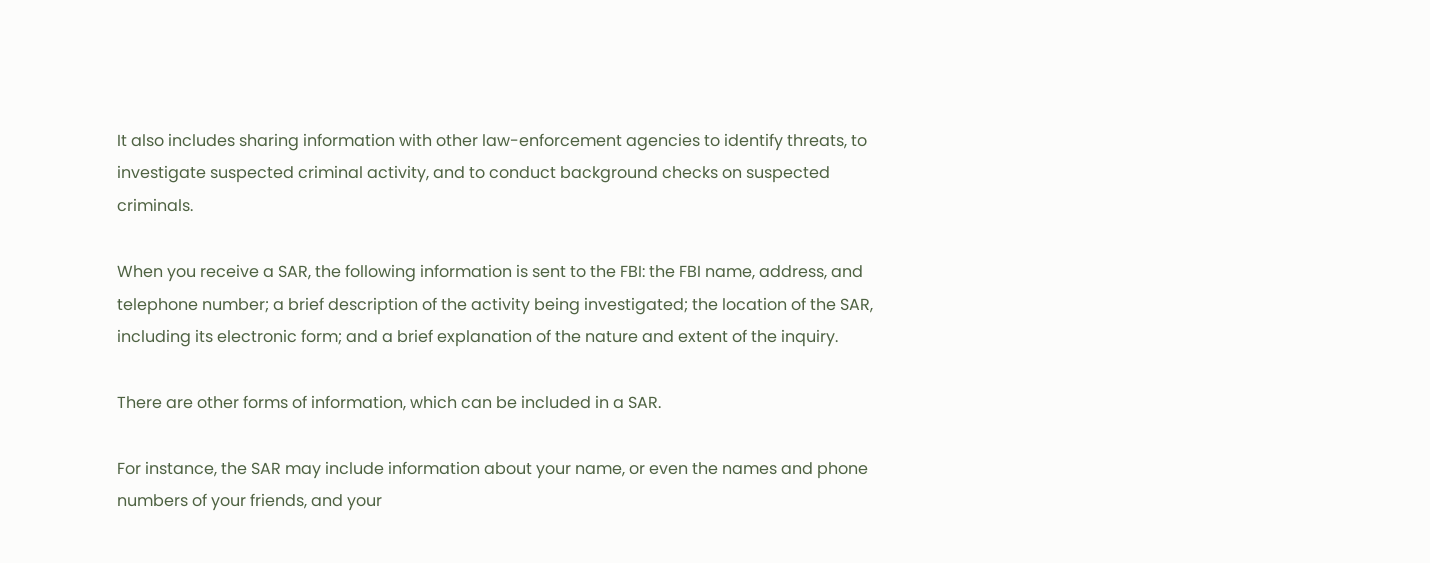It also includes sharing information with other law-enforcement agencies to identify threats, to investigate suspected criminal activity, and to conduct background checks on suspected criminals.

When you receive a SAR, the following information is sent to the FBI: the FBI name, address, and telephone number; a brief description of the activity being investigated; the location of the SAR, including its electronic form; and a brief explanation of the nature and extent of the inquiry.

There are other forms of information, which can be included in a SAR.

For instance, the SAR may include information about your name, or even the names and phone numbers of your friends, and your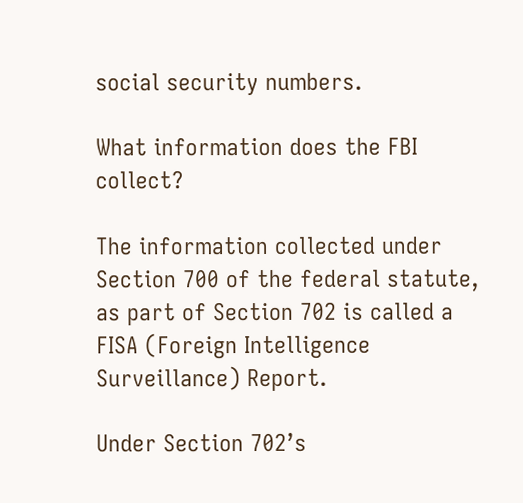social security numbers.

What information does the FBI collect?

The information collected under Section 700 of the federal statute, as part of Section 702 is called a FISA (Foreign Intelligence Surveillance) Report.

Under Section 702’s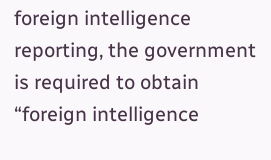foreign intelligence reporting, the government is required to obtain “foreign intelligence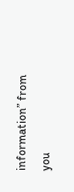information” from you